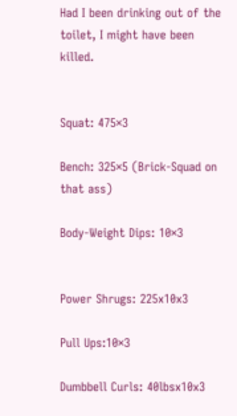Had I been drinking out of the toilet, I might have been killed.


Squat: 475×3

Bench: 325×5 (Brick-Squad on that ass)

Body-Weight Dips: 10×3


Power Shrugs: 225x10x3

Pull Ups:10×3

Dumbbell Curls: 40lbsx10x3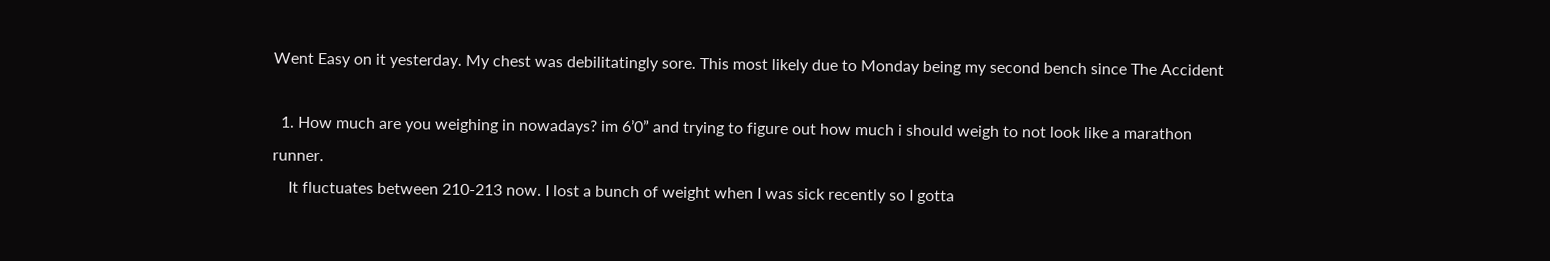Went Easy on it yesterday. My chest was debilitatingly sore. This most likely due to Monday being my second bench since The Accident

  1. How much are you weighing in nowadays? im 6’0” and trying to figure out how much i should weigh to not look like a marathon runner.
    It fluctuates between 210-213 now. I lost a bunch of weight when I was sick recently so I gotta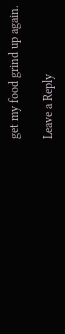get my food grind up again.

Leave a Reply